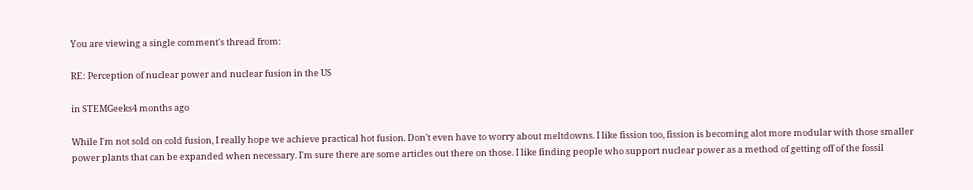You are viewing a single comment's thread from:

RE: Perception of nuclear power and nuclear fusion in the US

in STEMGeeks4 months ago

While I'm not sold on cold fusion, I really hope we achieve practical hot fusion. Don't even have to worry about meltdowns. I like fission too, fission is becoming alot more modular with those smaller power plants that can be expanded when necessary. I'm sure there are some articles out there on those. I like finding people who support nuclear power as a method of getting off of the fossil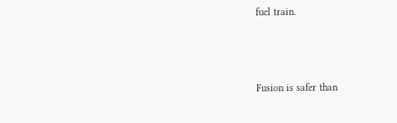fuel train.



Fusion is safer than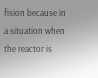fision because in a situation when the reactor is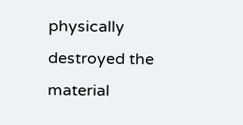physically destroyed the material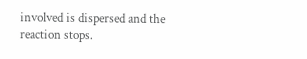involved is dispersed and the reaction stops.